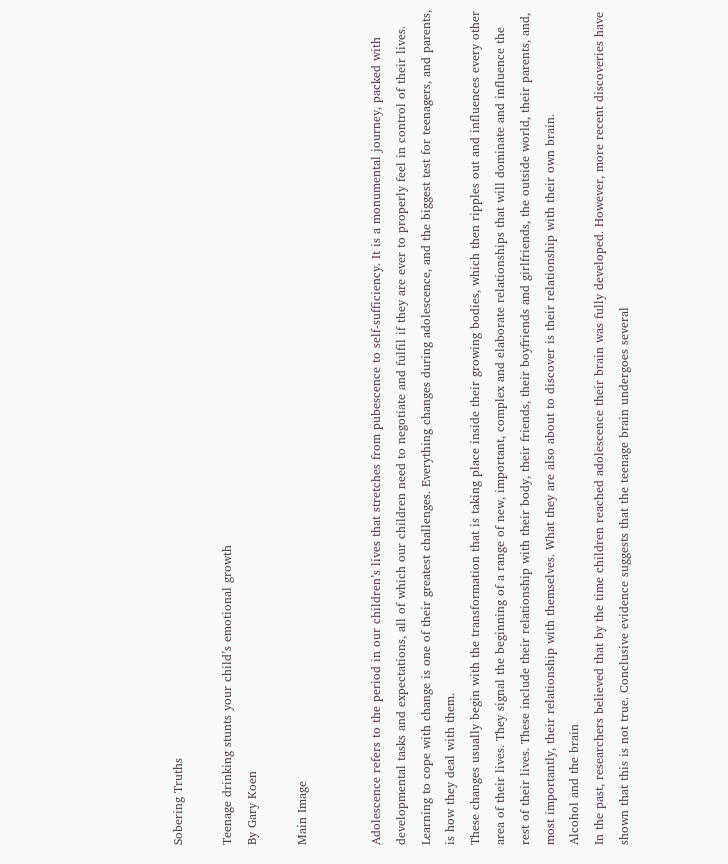Sobering Truths

Teenage drinking stunts your child’s emotional growth
By Gary Koen

Main Image


Adolescence refers to the period in our children’s lives that stretches from pubescence to self-sufficiency. It is a monumental journey, packed with developmental tasks and expectations, all of which our children need to negotiate and fulfil if they are ever to properly feel in control of their lives. Learning to cope with change is one of their greatest challenges. Everything changes during adolescence, and the biggest test for teenagers, and parents, is how they deal with them.
These changes usually begin with the transformation that is taking place inside their growing bodies, which then ripples out and influences every other area of their lives. They signal the beginning of a range of new, important, complex and elaborate relationships that will dominate and influence the rest of their lives. These include their relationship with their body, their friends, their boyfriends and girlfriends, the outside world, their parents, and, most importantly, their relationship with themselves. What they are also about to discover is their relationship with their own brain.
Alcohol and the brain
In the past, researchers believed that by the time children reached adolescence their brain was fully developed. However, more recent discoveries have shown that this is not true. Conclusive evidence suggests that the teenage brain undergoes several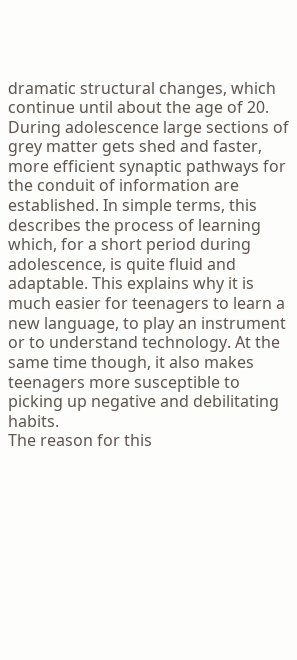dramatic structural changes, which continue until about the age of 20. During adolescence large sections of grey matter gets shed and faster, more efficient synaptic pathways for the conduit of information are established. In simple terms, this describes the process of learning which, for a short period during adolescence, is quite fluid and adaptable. This explains why it is much easier for teenagers to learn a new language, to play an instrument or to understand technology. At the same time though, it also makes teenagers more susceptible to picking up negative and debilitating habits.
The reason for this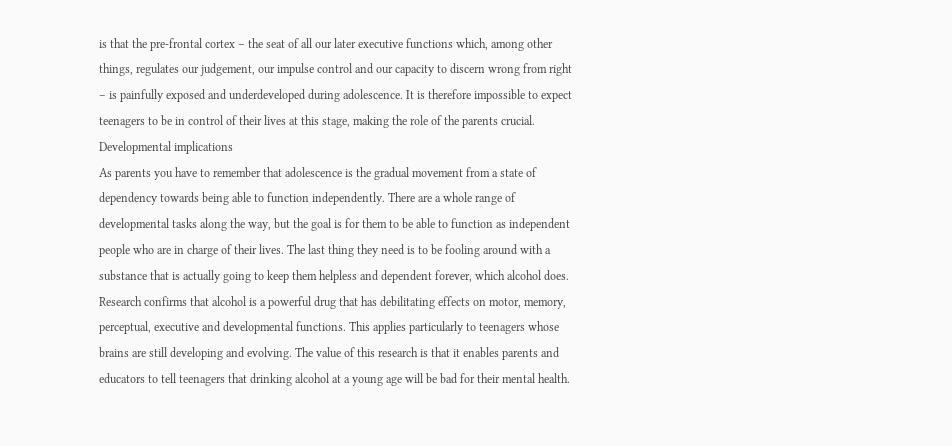is that the pre-frontal cortex – the seat of all our later executive functions which, among other things, regulates our judgement, our impulse control and our capacity to discern wrong from right – is painfully exposed and underdeveloped during adolescence. It is therefore impossible to expect teenagers to be in control of their lives at this stage, making the role of the parents crucial.
Developmental implications
As parents you have to remember that adolescence is the gradual movement from a state of dependency towards being able to function independently. There are a whole range of developmental tasks along the way, but the goal is for them to be able to function as independent people who are in charge of their lives. The last thing they need is to be fooling around with a substance that is actually going to keep them helpless and dependent forever, which alcohol does. Research confirms that alcohol is a powerful drug that has debilitating effects on motor, memory, perceptual, executive and developmental functions. This applies particularly to teenagers whose brains are still developing and evolving. The value of this research is that it enables parents and educators to tell teenagers that drinking alcohol at a young age will be bad for their mental health.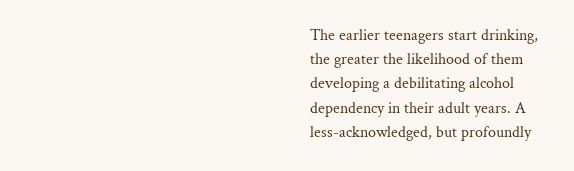The earlier teenagers start drinking, the greater the likelihood of them developing a debilitating alcohol dependency in their adult years. A less-acknowledged, but profoundly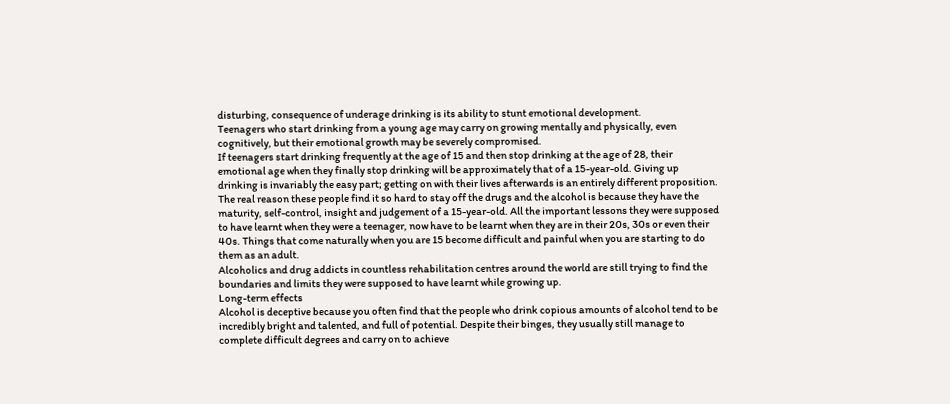disturbing, consequence of underage drinking is its ability to stunt emotional development.
Teenagers who start drinking from a young age may carry on growing mentally and physically, even cognitively, but their emotional growth may be severely compromised.
If teenagers start drinking frequently at the age of 15 and then stop drinking at the age of 28, their emotional age when they finally stop drinking will be approximately that of a 15-year-old. Giving up drinking is invariably the easy part; getting on with their lives afterwards is an entirely different proposition. The real reason these people find it so hard to stay off the drugs and the alcohol is because they have the maturity, self-control, insight and judgement of a 15-year-old. All the important lessons they were supposed to have learnt when they were a teenager, now have to be learnt when they are in their 20s, 30s or even their 40s. Things that come naturally when you are 15 become difficult and painful when you are starting to do them as an adult.
Alcoholics and drug addicts in countless rehabilitation centres around the world are still trying to find the boundaries and limits they were supposed to have learnt while growing up.
Long-term effects
Alcohol is deceptive because you often find that the people who drink copious amounts of alcohol tend to be incredibly bright and talented, and full of potential. Despite their binges, they usually still manage to complete difficult degrees and carry on to achieve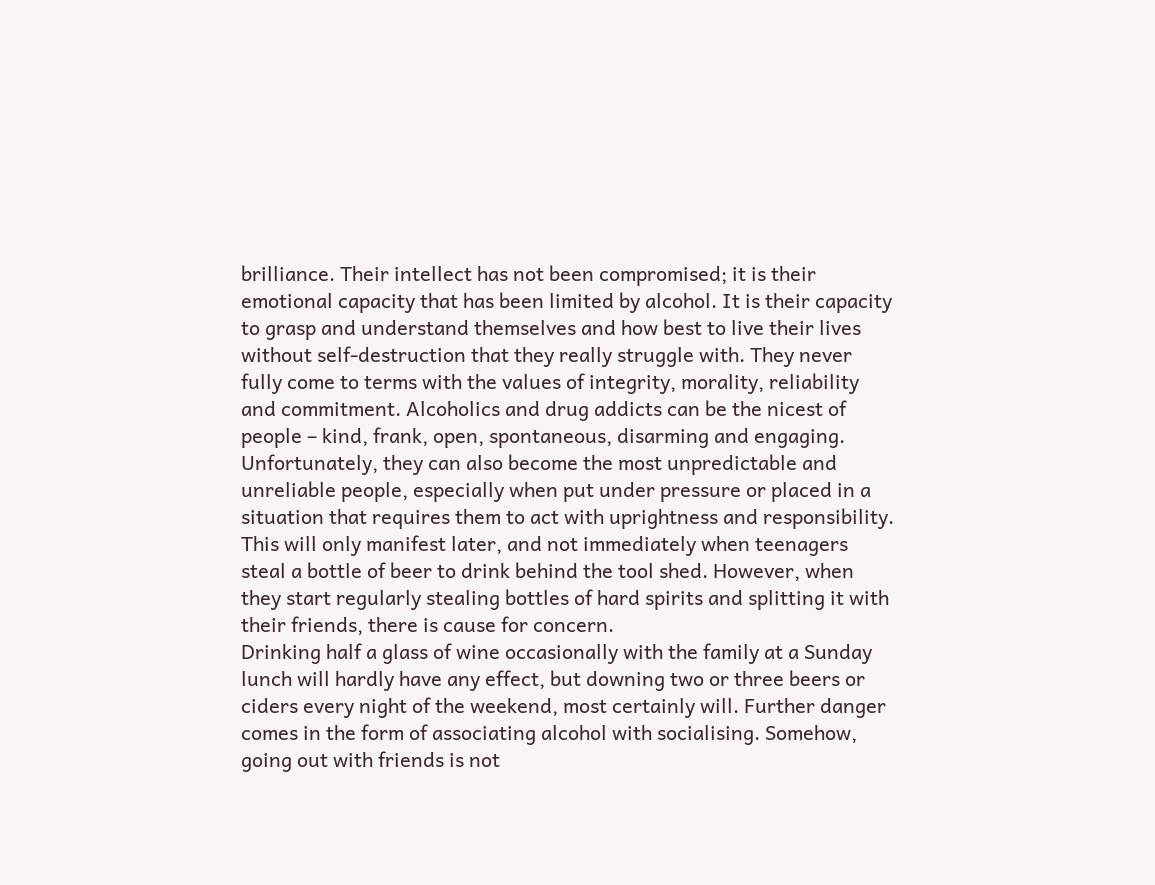brilliance. Their intellect has not been compromised; it is their emotional capacity that has been limited by alcohol. It is their capacity to grasp and understand themselves and how best to live their lives without self-destruction that they really struggle with. They never fully come to terms with the values of integrity, morality, reliability and commitment. Alcoholics and drug addicts can be the nicest of people – kind, frank, open, spontaneous, disarming and engaging. Unfortunately, they can also become the most unpredictable and unreliable people, especially when put under pressure or placed in a situation that requires them to act with uprightness and responsibility.
This will only manifest later, and not immediately when teenagers steal a bottle of beer to drink behind the tool shed. However, when they start regularly stealing bottles of hard spirits and splitting it with their friends, there is cause for concern.
Drinking half a glass of wine occasionally with the family at a Sunday lunch will hardly have any effect, but downing two or three beers or ciders every night of the weekend, most certainly will. Further danger comes in the form of associating alcohol with socialising. Somehow, going out with friends is not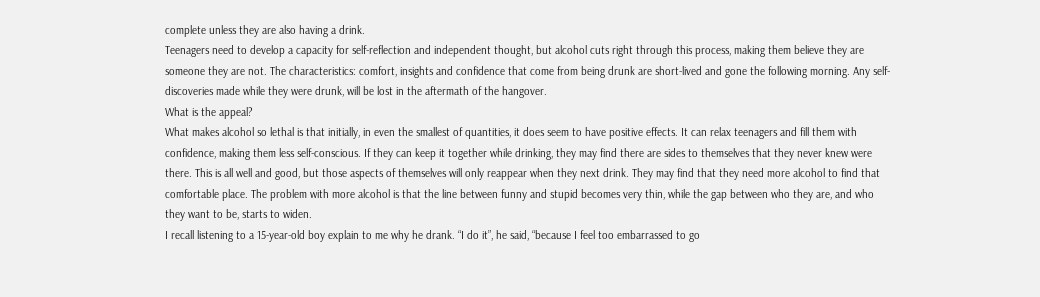complete unless they are also having a drink.
Teenagers need to develop a capacity for self-reflection and independent thought, but alcohol cuts right through this process, making them believe they are someone they are not. The characteristics: comfort, insights and confidence that come from being drunk are short-lived and gone the following morning. Any self-discoveries made while they were drunk, will be lost in the aftermath of the hangover.
What is the appeal?
What makes alcohol so lethal is that initially, in even the smallest of quantities, it does seem to have positive effects. It can relax teenagers and fill them with confidence, making them less self-conscious. If they can keep it together while drinking, they may find there are sides to themselves that they never knew were there. This is all well and good, but those aspects of themselves will only reappear when they next drink. They may find that they need more alcohol to find that comfortable place. The problem with more alcohol is that the line between funny and stupid becomes very thin, while the gap between who they are, and who they want to be, starts to widen.
I recall listening to a 15-year-old boy explain to me why he drank. “I do it”, he said, “because I feel too embarrassed to go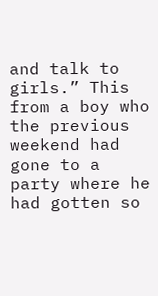and talk to girls.” This from a boy who the previous weekend had gone to a party where he had gotten so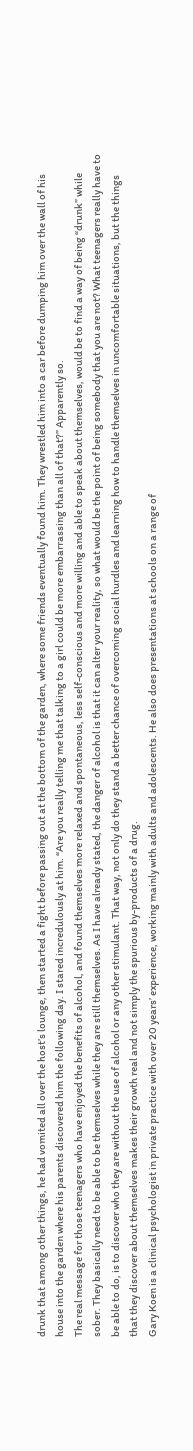drunk that among other things, he had vomited all over the host’s lounge, then started a fight before passing out at the bottom of the garden, where some friends eventually found him. They wrestled him into a car before dumping him over the wall of his house into the garden where his parents discovered him the following day. I stared incredulously at him. “Are you really telling me that talking to a girl could be more embarrassing than all of that?” Apparently so.
The real message for those teenagers who have enjoyed the benefits of alcohol, and found themselves more relaxed and spontaneous, less self-conscious and more willing and able to speak about themselves, would be to find a way of being “drunk” while sober. They basically need to be able to be themselves while they are still themselves. As I have already stated, the danger of alcohol is that it can alter your reality, so what would be the point of being somebody that you are not? What teenagers really have to be able to do, is to discover who they are without the use of alcohol or any other stimulant. That way, not only do they stand a better chance of overcoming social hurdles and learning how to handle themselves in uncomfortable situations, but the things that they discover about themselves makes their growth real and not simply the spurious by-products of a drug.
Gary Koen is a clinical psychologist in private practice with over 20 years’ experience, working mainly with adults and adolescents. He also does presentations at schools on a range of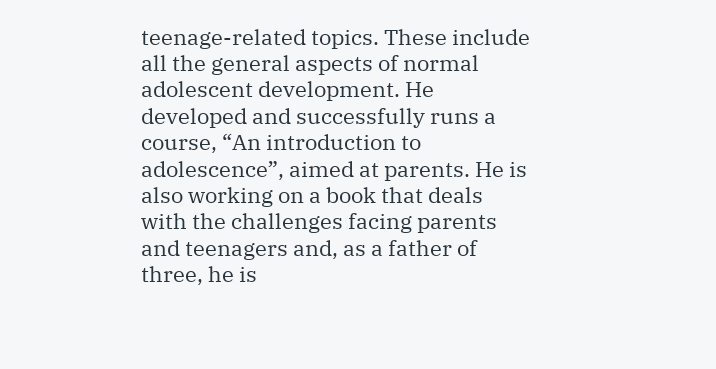teenage-related topics. These include all the general aspects of normal adolescent development. He developed and successfully runs a course, “An introduction to adolescence”, aimed at parents. He is also working on a book that deals with the challenges facing parents and teenagers and, as a father of three, he is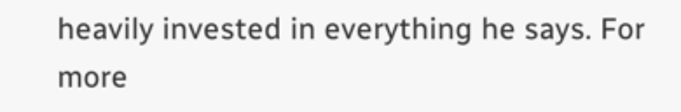heavily invested in everything he says. For more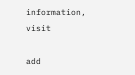information, visit

add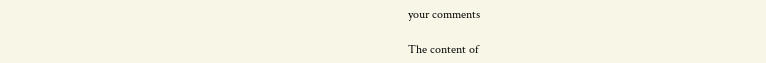your comments

The content of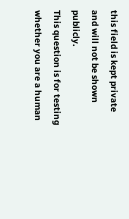this field is kept private and will not be shown publicly.
This question is for testing whether you are a human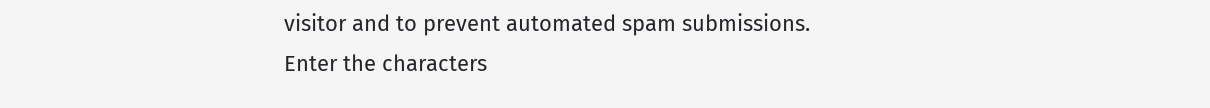visitor and to prevent automated spam submissions.
Enter the characters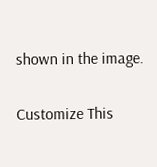shown in the image.

Customize This